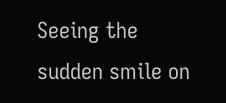Seeing the sudden smile on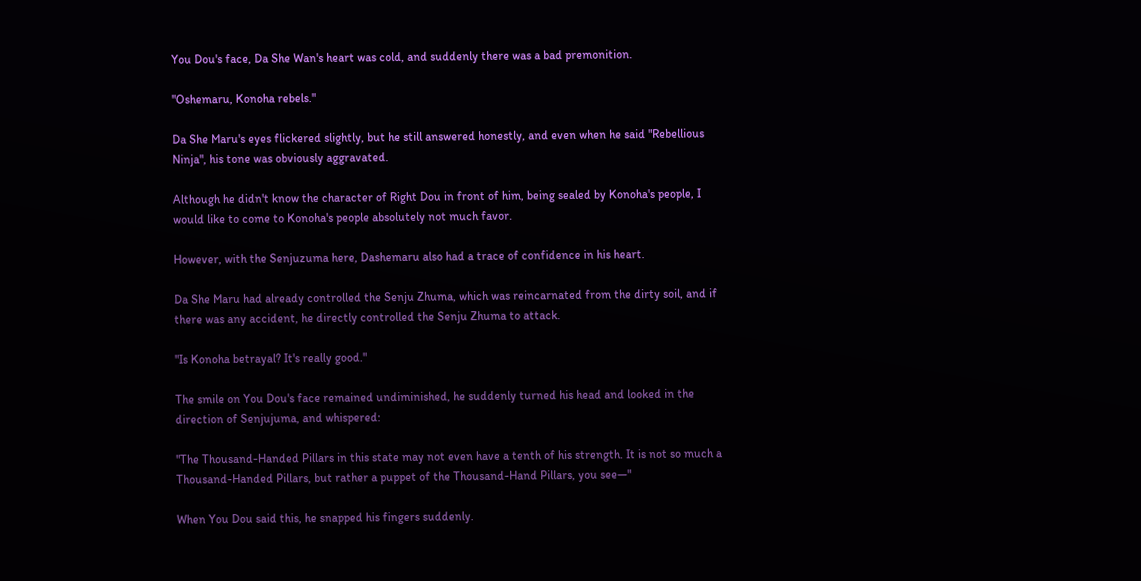You Dou's face, Da She Wan's heart was cold, and suddenly there was a bad premonition.

"Oshemaru, Konoha rebels."

Da She Maru's eyes flickered slightly, but he still answered honestly, and even when he said "Rebellious Ninja", his tone was obviously aggravated.

Although he didn't know the character of Right Dou in front of him, being sealed by Konoha's people, I would like to come to Konoha's people absolutely not much favor.

However, with the Senjuzuma here, Dashemaru also had a trace of confidence in his heart.

Da She Maru had already controlled the Senju Zhuma, which was reincarnated from the dirty soil, and if there was any accident, he directly controlled the Senju Zhuma to attack.

"Is Konoha betrayal? It's really good."

The smile on You Dou's face remained undiminished, he suddenly turned his head and looked in the direction of Senjujuma, and whispered:

"The Thousand-Handed Pillars in this state may not even have a tenth of his strength. It is not so much a Thousand-Handed Pillars, but rather a puppet of the Thousand-Hand Pillars, you see—"

When You Dou said this, he snapped his fingers suddenly.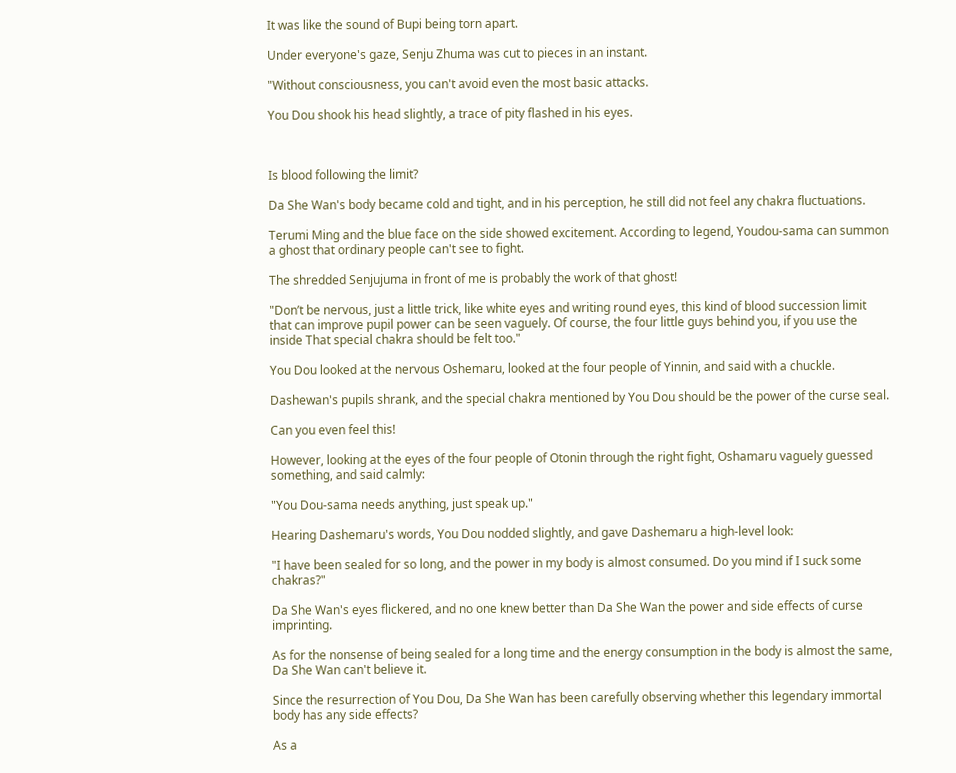It was like the sound of Bupi being torn apart.

Under everyone's gaze, Senju Zhuma was cut to pieces in an instant.

"Without consciousness, you can't avoid even the most basic attacks.

You Dou shook his head slightly, a trace of pity flashed in his eyes.



Is blood following the limit?

Da She Wan's body became cold and tight, and in his perception, he still did not feel any chakra fluctuations.

Terumi Ming and the blue face on the side showed excitement. According to legend, Youdou-sama can summon a ghost that ordinary people can't see to fight.

The shredded Senjujuma in front of me is probably the work of that ghost!

"Don’t be nervous, just a little trick, like white eyes and writing round eyes, this kind of blood succession limit that can improve pupil power can be seen vaguely. Of course, the four little guys behind you, if you use the inside That special chakra should be felt too."

You Dou looked at the nervous Oshemaru, looked at the four people of Yinnin, and said with a chuckle.

Dashewan's pupils shrank, and the special chakra mentioned by You Dou should be the power of the curse seal.

Can you even feel this!

However, looking at the eyes of the four people of Otonin through the right fight, Oshamaru vaguely guessed something, and said calmly:

"You Dou-sama needs anything, just speak up."

Hearing Dashemaru's words, You Dou nodded slightly, and gave Dashemaru a high-level look:

"I have been sealed for so long, and the power in my body is almost consumed. Do you mind if I suck some chakras?"

Da She Wan's eyes flickered, and no one knew better than Da She Wan the power and side effects of curse imprinting.

As for the nonsense of being sealed for a long time and the energy consumption in the body is almost the same, Da She Wan can't believe it.

Since the resurrection of You Dou, Da She Wan has been carefully observing whether this legendary immortal body has any side effects?

As a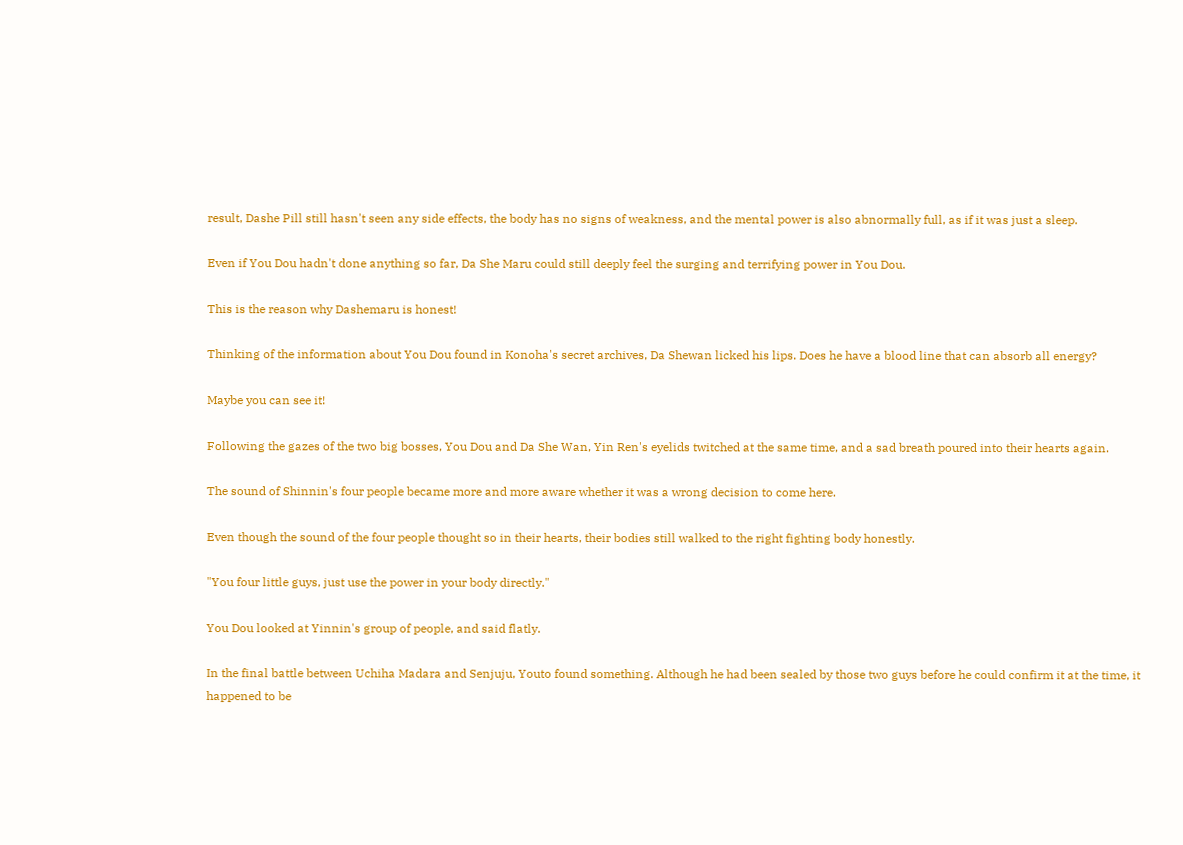result, Dashe Pill still hasn't seen any side effects, the body has no signs of weakness, and the mental power is also abnormally full, as if it was just a sleep.

Even if You Dou hadn't done anything so far, Da She Maru could still deeply feel the surging and terrifying power in You Dou.

This is the reason why Dashemaru is honest!

Thinking of the information about You Dou found in Konoha's secret archives, Da Shewan licked his lips. Does he have a blood line that can absorb all energy?

Maybe you can see it!

Following the gazes of the two big bosses, You Dou and Da She Wan, Yin Ren's eyelids twitched at the same time, and a sad breath poured into their hearts again.

The sound of Shinnin's four people became more and more aware whether it was a wrong decision to come here.

Even though the sound of the four people thought so in their hearts, their bodies still walked to the right fighting body honestly.

"You four little guys, just use the power in your body directly."

You Dou looked at Yinnin's group of people, and said flatly.

In the final battle between Uchiha Madara and Senjuju, Youto found something. Although he had been sealed by those two guys before he could confirm it at the time, it happened to be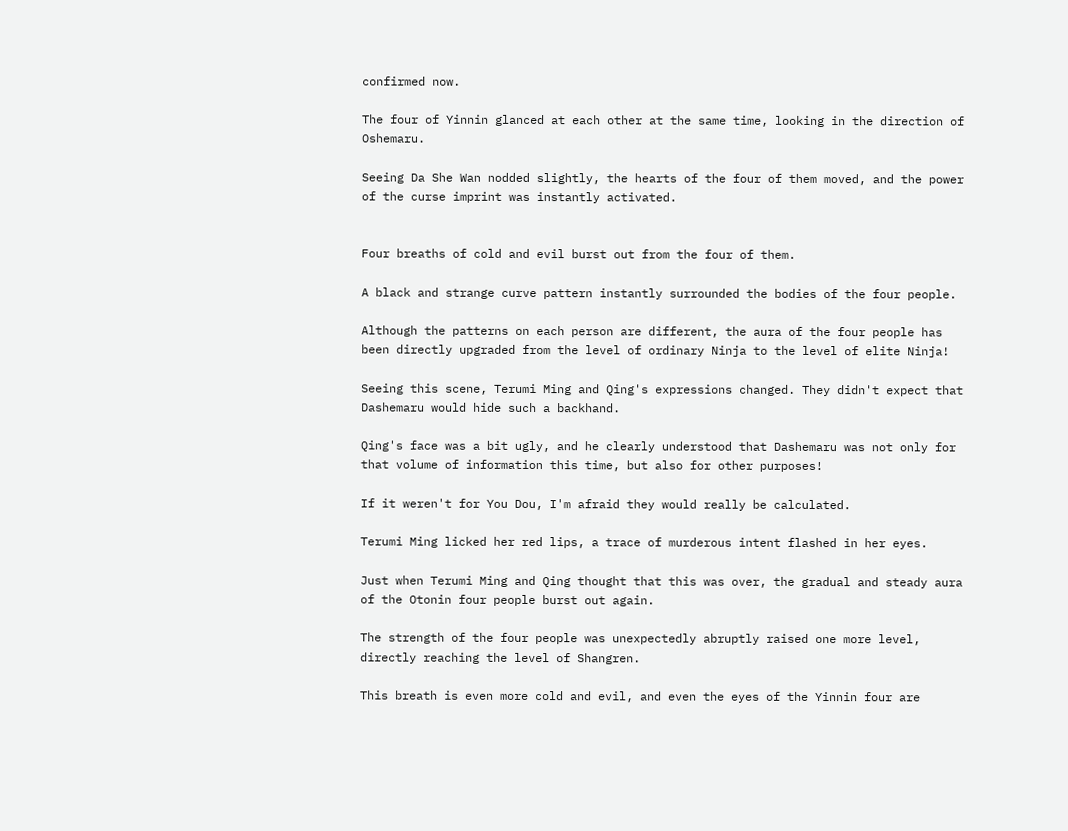confirmed now.

The four of Yinnin glanced at each other at the same time, looking in the direction of Oshemaru.

Seeing Da She Wan nodded slightly, the hearts of the four of them moved, and the power of the curse imprint was instantly activated.


Four breaths of cold and evil burst out from the four of them.

A black and strange curve pattern instantly surrounded the bodies of the four people.

Although the patterns on each person are different, the aura of the four people has been directly upgraded from the level of ordinary Ninja to the level of elite Ninja!

Seeing this scene, Terumi Ming and Qing's expressions changed. They didn't expect that Dashemaru would hide such a backhand.

Qing's face was a bit ugly, and he clearly understood that Dashemaru was not only for that volume of information this time, but also for other purposes!

If it weren't for You Dou, I'm afraid they would really be calculated.

Terumi Ming licked her red lips, a trace of murderous intent flashed in her eyes.

Just when Terumi Ming and Qing thought that this was over, the gradual and steady aura of the Otonin four people burst out again.

The strength of the four people was unexpectedly abruptly raised one more level, directly reaching the level of Shangren.

This breath is even more cold and evil, and even the eyes of the Yinnin four are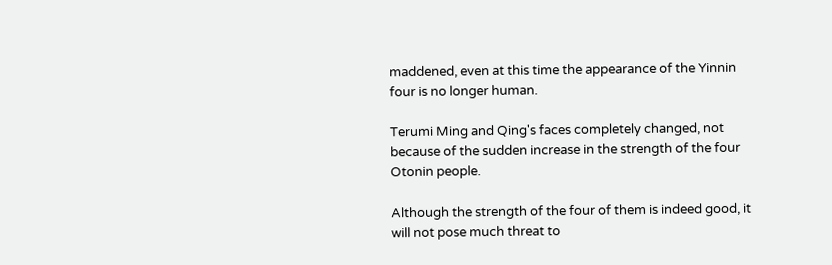maddened, even at this time the appearance of the Yinnin four is no longer human.

Terumi Ming and Qing's faces completely changed, not because of the sudden increase in the strength of the four Otonin people.

Although the strength of the four of them is indeed good, it will not pose much threat to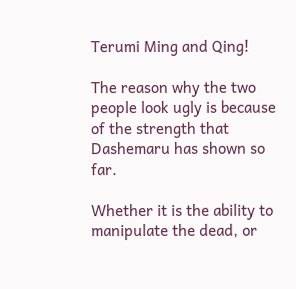Terumi Ming and Qing!

The reason why the two people look ugly is because of the strength that Dashemaru has shown so far.

Whether it is the ability to manipulate the dead, or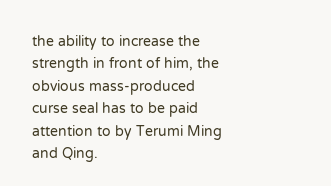the ability to increase the strength in front of him, the obvious mass-produced curse seal has to be paid attention to by Terumi Ming and Qing.